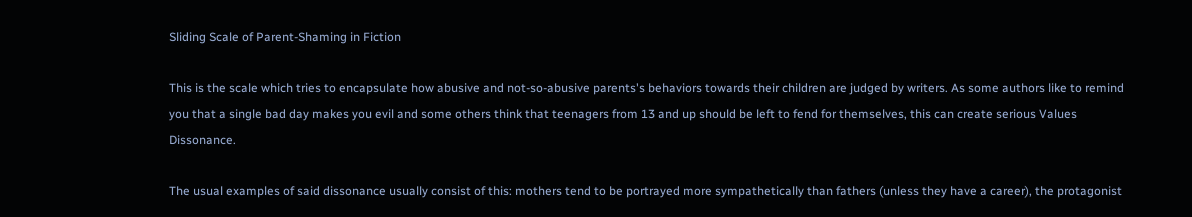Sliding Scale of Parent-Shaming in Fiction

This is the scale which tries to encapsulate how abusive and not-so-abusive parents's behaviors towards their children are judged by writers. As some authors like to remind you that a single bad day makes you evil and some others think that teenagers from 13 and up should be left to fend for themselves, this can create serious Values Dissonance.

The usual examples of said dissonance usually consist of this: mothers tend to be portrayed more sympathetically than fathers (unless they have a career), the protagonist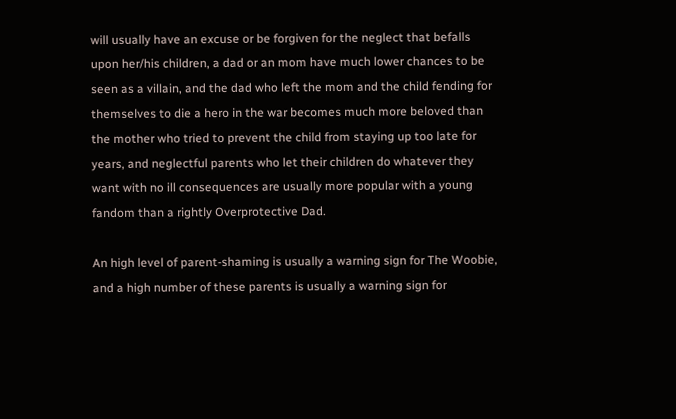will usually have an excuse or be forgiven for the neglect that befalls upon her/his children, a dad or an mom have much lower chances to be seen as a villain, and the dad who left the mom and the child fending for themselves to die a hero in the war becomes much more beloved than the mother who tried to prevent the child from staying up too late for years, and neglectful parents who let their children do whatever they want with no ill consequences are usually more popular with a young fandom than a rightly Overprotective Dad.

An high level of parent-shaming is usually a warning sign for The Woobie, and a high number of these parents is usually a warning sign for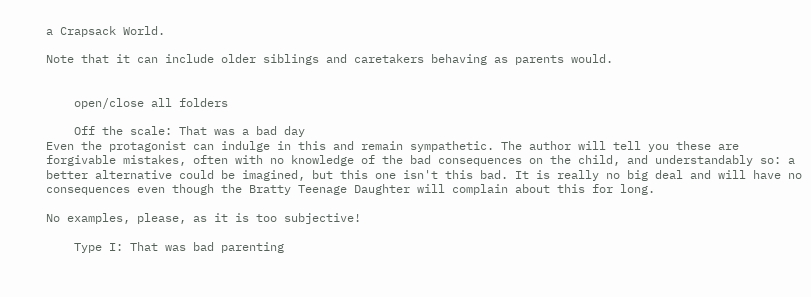a Crapsack World.

Note that it can include older siblings and caretakers behaving as parents would.


    open/close all folders

    Off the scale: That was a bad day
Even the protagonist can indulge in this and remain sympathetic. The author will tell you these are forgivable mistakes, often with no knowledge of the bad consequences on the child, and understandably so: a better alternative could be imagined, but this one isn't this bad. It is really no big deal and will have no consequences even though the Bratty Teenage Daughter will complain about this for long.

No examples, please, as it is too subjective!

    Type I: That was bad parenting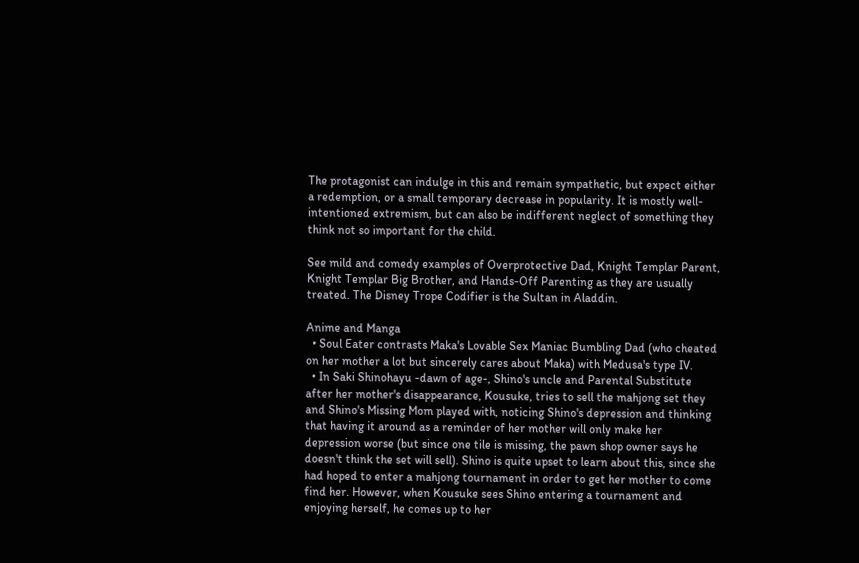The protagonist can indulge in this and remain sympathetic, but expect either a redemption, or a small temporary decrease in popularity. It is mostly well-intentioned extremism, but can also be indifferent neglect of something they think not so important for the child.

See mild and comedy examples of Overprotective Dad, Knight Templar Parent, Knight Templar Big Brother, and Hands-Off Parenting as they are usually treated. The Disney Trope Codifier is the Sultan in Aladdin.

Anime and Manga
  • Soul Eater contrasts Maka's Lovable Sex Maniac Bumbling Dad (who cheated on her mother a lot but sincerely cares about Maka) with Medusa's type IV.
  • In Saki Shinohayu -dawn of age-, Shino's uncle and Parental Substitute after her mother's disappearance, Kousuke, tries to sell the mahjong set they and Shino's Missing Mom played with, noticing Shino's depression and thinking that having it around as a reminder of her mother will only make her depression worse (but since one tile is missing, the pawn shop owner says he doesn't think the set will sell). Shino is quite upset to learn about this, since she had hoped to enter a mahjong tournament in order to get her mother to come find her. However, when Kousuke sees Shino entering a tournament and enjoying herself, he comes up to her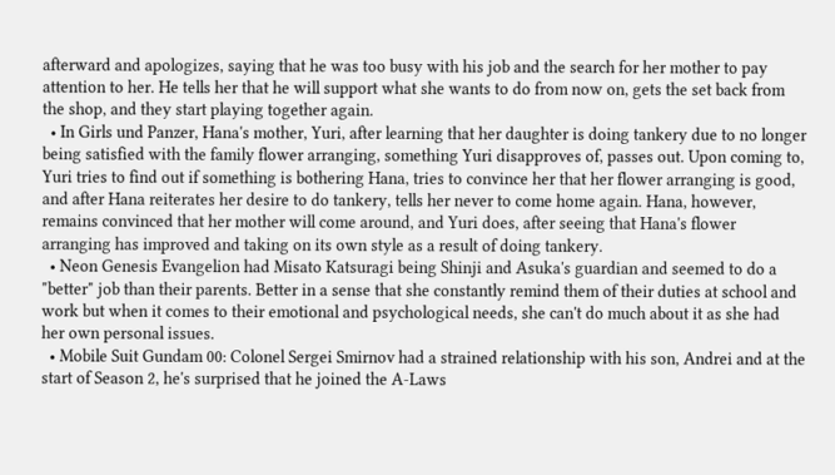afterward and apologizes, saying that he was too busy with his job and the search for her mother to pay attention to her. He tells her that he will support what she wants to do from now on, gets the set back from the shop, and they start playing together again.
  • In Girls und Panzer, Hana's mother, Yuri, after learning that her daughter is doing tankery due to no longer being satisfied with the family flower arranging, something Yuri disapproves of, passes out. Upon coming to, Yuri tries to find out if something is bothering Hana, tries to convince her that her flower arranging is good, and after Hana reiterates her desire to do tankery, tells her never to come home again. Hana, however, remains convinced that her mother will come around, and Yuri does, after seeing that Hana's flower arranging has improved and taking on its own style as a result of doing tankery.
  • Neon Genesis Evangelion had Misato Katsuragi being Shinji and Asuka's guardian and seemed to do a "better" job than their parents. Better in a sense that she constantly remind them of their duties at school and work but when it comes to their emotional and psychological needs, she can't do much about it as she had her own personal issues.
  • Mobile Suit Gundam 00: Colonel Sergei Smirnov had a strained relationship with his son, Andrei and at the start of Season 2, he's surprised that he joined the A-Laws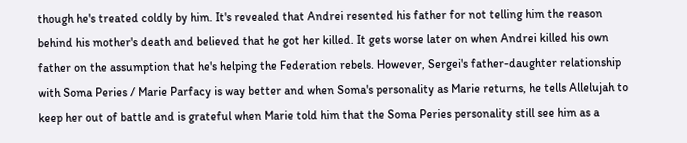though he's treated coldly by him. It's revealed that Andrei resented his father for not telling him the reason behind his mother's death and believed that he got her killed. It gets worse later on when Andrei killed his own father on the assumption that he's helping the Federation rebels. However, Sergei's father-daughter relationship with Soma Peries / Marie Parfacy is way better and when Soma's personality as Marie returns, he tells Allelujah to keep her out of battle and is grateful when Marie told him that the Soma Peries personality still see him as a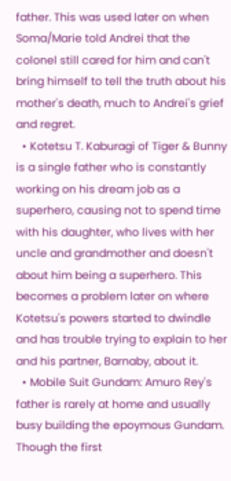father. This was used later on when Soma/Marie told Andrei that the colonel still cared for him and can't bring himself to tell the truth about his mother's death, much to Andrei's grief and regret.
  • Kotetsu T. Kaburagi of Tiger & Bunny is a single father who is constantly working on his dream job as a superhero, causing not to spend time with his daughter, who lives with her uncle and grandmother and doesn't about him being a superhero. This becomes a problem later on where Kotetsu's powers started to dwindle and has trouble trying to explain to her and his partner, Barnaby, about it.
  • Mobile Suit Gundam: Amuro Rey's father is rarely at home and usually busy building the epoymous Gundam. Though the first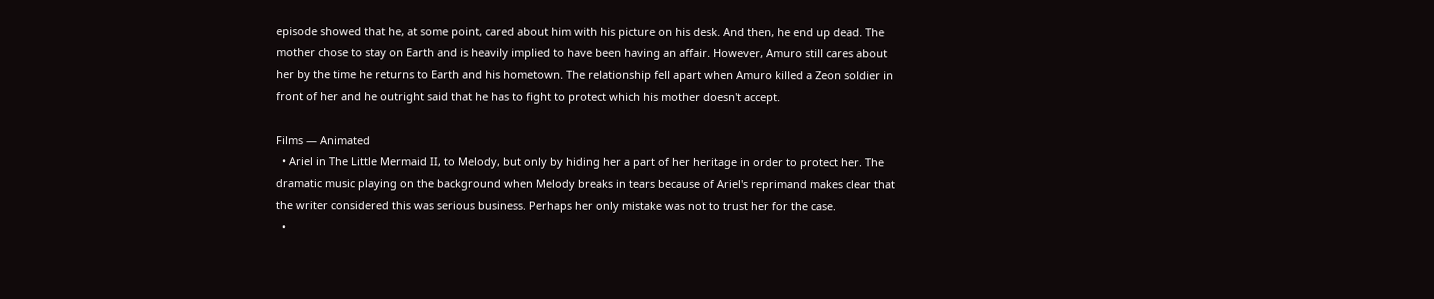episode showed that he, at some point, cared about him with his picture on his desk. And then, he end up dead. The mother chose to stay on Earth and is heavily implied to have been having an affair. However, Amuro still cares about her by the time he returns to Earth and his hometown. The relationship fell apart when Amuro killed a Zeon soldier in front of her and he outright said that he has to fight to protect which his mother doesn't accept.

Films — Animated
  • Ariel in The Little Mermaid II, to Melody, but only by hiding her a part of her heritage in order to protect her. The dramatic music playing on the background when Melody breaks in tears because of Ariel's reprimand makes clear that the writer considered this was serious business. Perhaps her only mistake was not to trust her for the case.
  •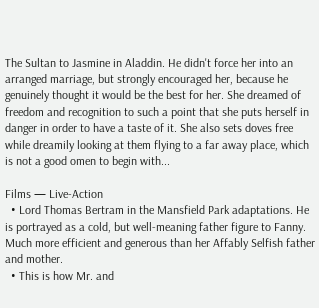The Sultan to Jasmine in Aladdin. He didn't force her into an arranged marriage, but strongly encouraged her, because he genuinely thought it would be the best for her. She dreamed of freedom and recognition to such a point that she puts herself in danger in order to have a taste of it. She also sets doves free while dreamily looking at them flying to a far away place, which is not a good omen to begin with...

Films — Live-Action
  • Lord Thomas Bertram in the Mansfield Park adaptations. He is portrayed as a cold, but well-meaning father figure to Fanny. Much more efficient and generous than her Affably Selfish father and mother.
  • This is how Mr. and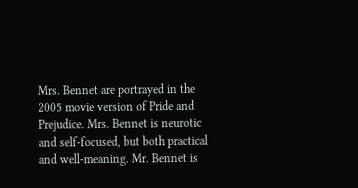Mrs. Bennet are portrayed in the 2005 movie version of Pride and Prejudice. Mrs. Bennet is neurotic and self-focused, but both practical and well-meaning. Mr. Bennet is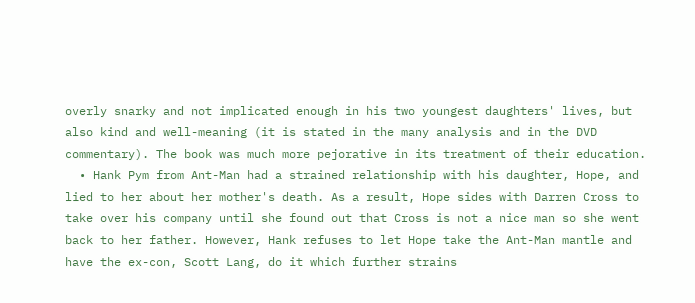overly snarky and not implicated enough in his two youngest daughters' lives, but also kind and well-meaning (it is stated in the many analysis and in the DVD commentary). The book was much more pejorative in its treatment of their education.
  • Hank Pym from Ant-Man had a strained relationship with his daughter, Hope, and lied to her about her mother's death. As a result, Hope sides with Darren Cross to take over his company until she found out that Cross is not a nice man so she went back to her father. However, Hank refuses to let Hope take the Ant-Man mantle and have the ex-con, Scott Lang, do it which further strains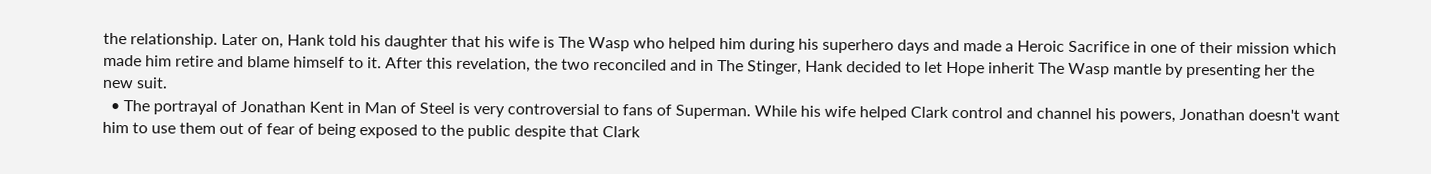the relationship. Later on, Hank told his daughter that his wife is The Wasp who helped him during his superhero days and made a Heroic Sacrifice in one of their mission which made him retire and blame himself to it. After this revelation, the two reconciled and in The Stinger, Hank decided to let Hope inherit The Wasp mantle by presenting her the new suit.
  • The portrayal of Jonathan Kent in Man of Steel is very controversial to fans of Superman. While his wife helped Clark control and channel his powers, Jonathan doesn't want him to use them out of fear of being exposed to the public despite that Clark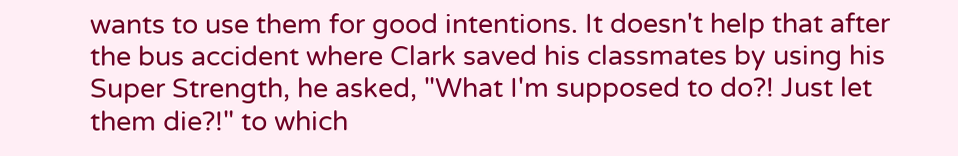wants to use them for good intentions. It doesn't help that after the bus accident where Clark saved his classmates by using his Super Strength, he asked, "What I'm supposed to do?! Just let them die?!" to which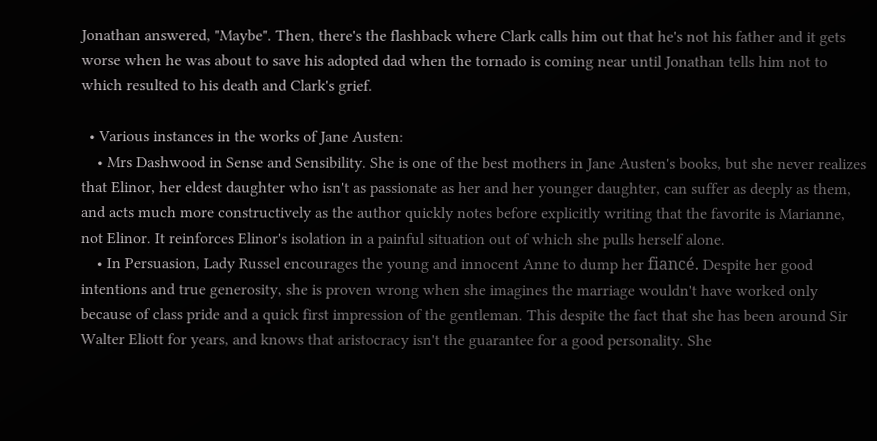Jonathan answered, "Maybe". Then, there's the flashback where Clark calls him out that he's not his father and it gets worse when he was about to save his adopted dad when the tornado is coming near until Jonathan tells him not to which resulted to his death and Clark's grief.

  • Various instances in the works of Jane Austen:
    • Mrs Dashwood in Sense and Sensibility. She is one of the best mothers in Jane Austen's books, but she never realizes that Elinor, her eldest daughter who isn't as passionate as her and her younger daughter, can suffer as deeply as them, and acts much more constructively as the author quickly notes before explicitly writing that the favorite is Marianne, not Elinor. It reinforces Elinor's isolation in a painful situation out of which she pulls herself alone.
    • In Persuasion, Lady Russel encourages the young and innocent Anne to dump her fiancé. Despite her good intentions and true generosity, she is proven wrong when she imagines the marriage wouldn't have worked only because of class pride and a quick first impression of the gentleman. This despite the fact that she has been around Sir Walter Eliott for years, and knows that aristocracy isn't the guarantee for a good personality. She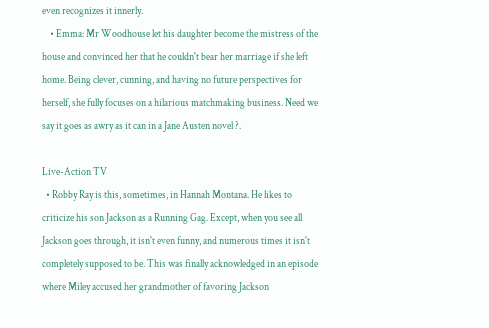even recognizes it innerly.
    • Emma: Mr Woodhouse let his daughter become the mistress of the house and convinced her that he couldn't bear her marriage if she left home. Being clever, cunning, and having no future perspectives for herself, she fully focuses on a hilarious matchmaking business. Need we say it goes as awry as it can in a Jane Austen novel ?.

Live-Action TV
  • Robby Ray is this, sometimes, in Hannah Montana. He likes to criticize his son Jackson as a Running Gag. Except, when you see all Jackson goes through, it isn't even funny, and numerous times it isn't completely supposed to be. This was finally acknowledged in an episode where Miley accused her grandmother of favoring Jackson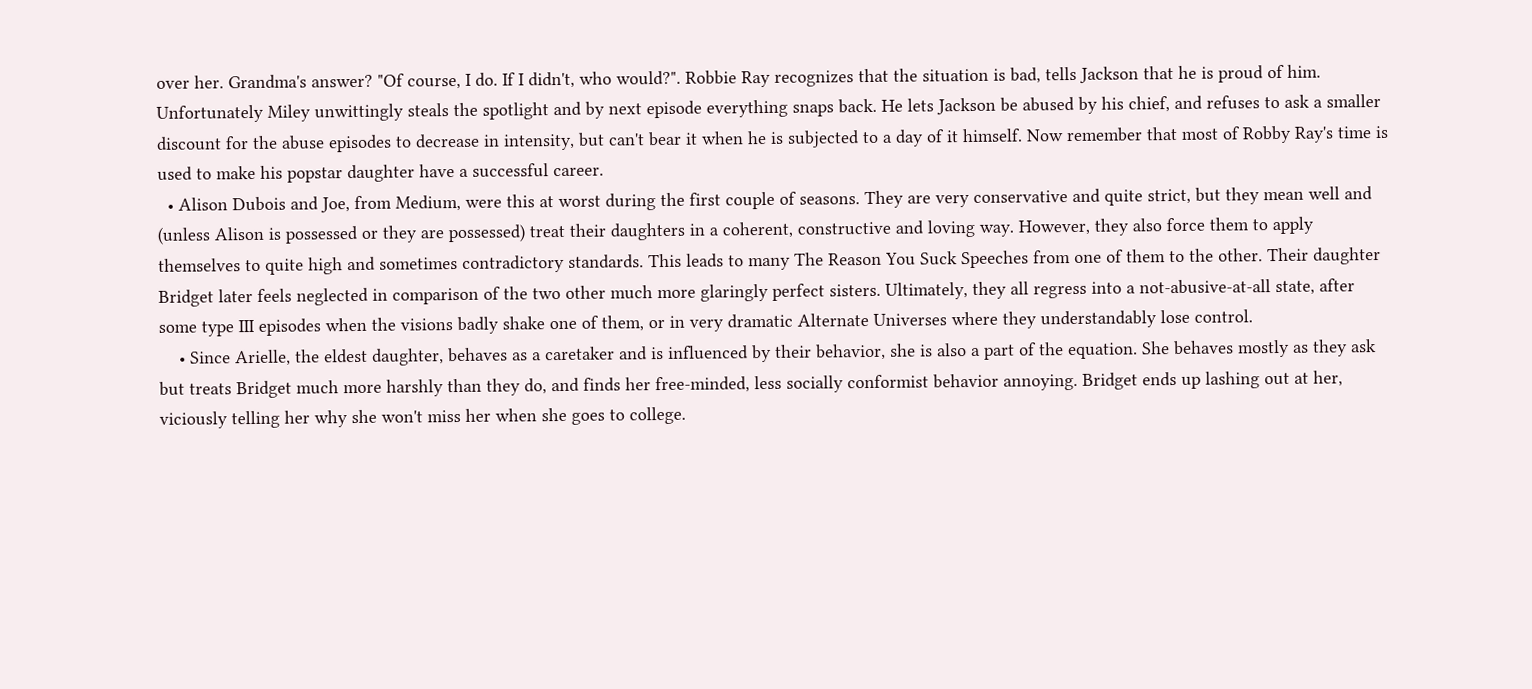over her. Grandma's answer? "Of course, I do. If I didn't, who would?". Robbie Ray recognizes that the situation is bad, tells Jackson that he is proud of him. Unfortunately Miley unwittingly steals the spotlight and by next episode everything snaps back. He lets Jackson be abused by his chief, and refuses to ask a smaller discount for the abuse episodes to decrease in intensity, but can't bear it when he is subjected to a day of it himself. Now remember that most of Robby Ray's time is used to make his popstar daughter have a successful career.
  • Alison Dubois and Joe, from Medium, were this at worst during the first couple of seasons. They are very conservative and quite strict, but they mean well and (unless Alison is possessed or they are possessed) treat their daughters in a coherent, constructive and loving way. However, they also force them to apply themselves to quite high and sometimes contradictory standards. This leads to many The Reason You Suck Speeches from one of them to the other. Their daughter Bridget later feels neglected in comparison of the two other much more glaringly perfect sisters. Ultimately, they all regress into a not-abusive-at-all state, after some type III episodes when the visions badly shake one of them, or in very dramatic Alternate Universes where they understandably lose control.
    • Since Arielle, the eldest daughter, behaves as a caretaker and is influenced by their behavior, she is also a part of the equation. She behaves mostly as they ask but treats Bridget much more harshly than they do, and finds her free-minded, less socially conformist behavior annoying. Bridget ends up lashing out at her, viciously telling her why she won't miss her when she goes to college.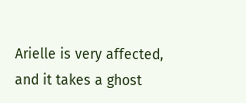Arielle is very affected, and it takes a ghost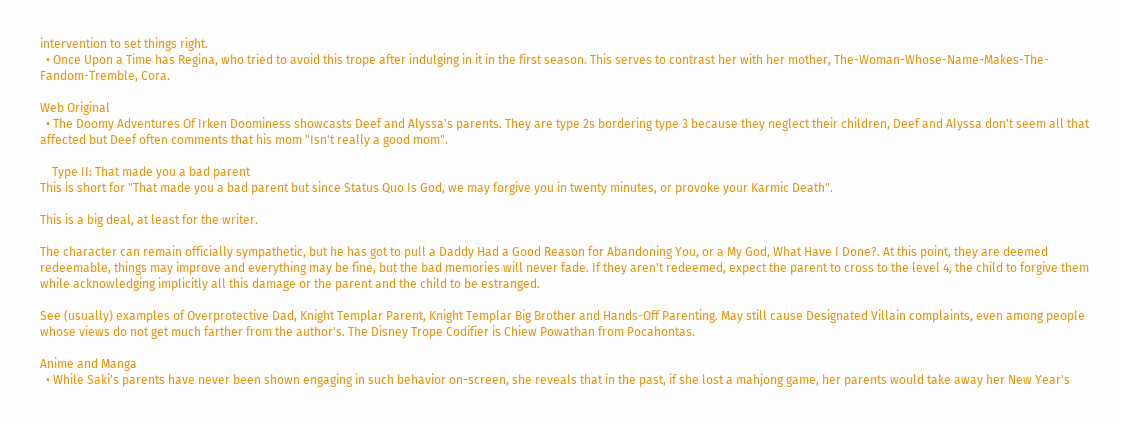intervention to set things right.
  • Once Upon a Time has Regina, who tried to avoid this trope after indulging in it in the first season. This serves to contrast her with her mother, The-Woman-Whose-Name-Makes-The-Fandom-Tremble, Cora.

Web Original
  • The Doomy Adventures Of Irken Doominess showcasts Deef and Alyssa's parents. They are type 2s bordering type 3 because they neglect their children, Deef and Alyssa don't seem all that affected but Deef often comments that his mom "Isn't really a good mom".

    Type II: That made you a bad parent
This is short for "That made you a bad parent but since Status Quo Is God, we may forgive you in twenty minutes, or provoke your Karmic Death".

This is a big deal, at least for the writer.

The character can remain officially sympathetic, but he has got to pull a Daddy Had a Good Reason for Abandoning You, or a My God, What Have I Done?. At this point, they are deemed redeemable, things may improve and everything may be fine, but the bad memories will never fade. If they aren't redeemed, expect the parent to cross to the level 4, the child to forgive them while acknowledging implicitly all this damage or the parent and the child to be estranged.

See (usually) examples of Overprotective Dad, Knight Templar Parent, Knight Templar Big Brother and Hands-Off Parenting. May still cause Designated Villain complaints, even among people whose views do not get much farther from the author's. The Disney Trope Codifier is Chiew Powathan from Pocahontas.

Anime and Manga
  • While Saki's parents have never been shown engaging in such behavior on-screen, she reveals that in the past, if she lost a mahjong game, her parents would take away her New Year's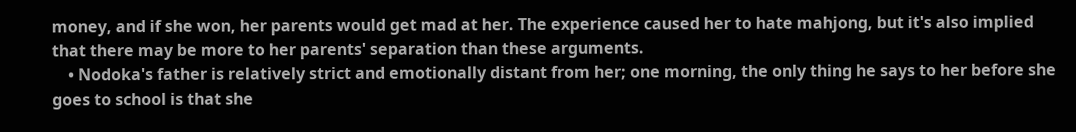money, and if she won, her parents would get mad at her. The experience caused her to hate mahjong, but it's also implied that there may be more to her parents' separation than these arguments.
    • Nodoka's father is relatively strict and emotionally distant from her; one morning, the only thing he says to her before she goes to school is that she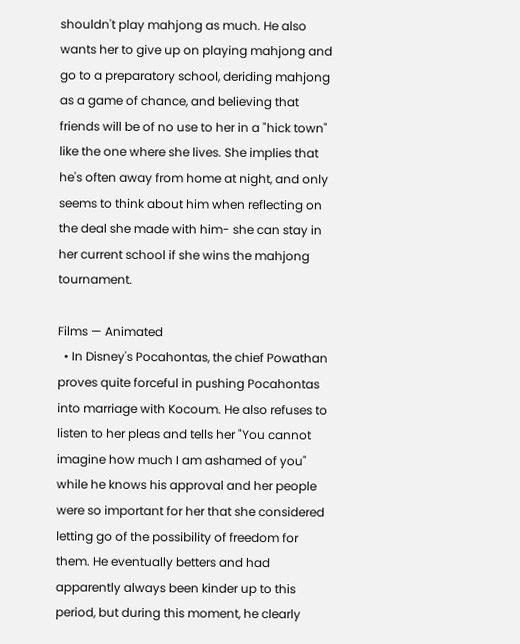shouldn't play mahjong as much. He also wants her to give up on playing mahjong and go to a preparatory school, deriding mahjong as a game of chance, and believing that friends will be of no use to her in a "hick town" like the one where she lives. She implies that he's often away from home at night, and only seems to think about him when reflecting on the deal she made with him- she can stay in her current school if she wins the mahjong tournament.

Films — Animated
  • In Disney's Pocahontas, the chief Powathan proves quite forceful in pushing Pocahontas into marriage with Kocoum. He also refuses to listen to her pleas and tells her "You cannot imagine how much I am ashamed of you" while he knows his approval and her people were so important for her that she considered letting go of the possibility of freedom for them. He eventually betters and had apparently always been kinder up to this period, but during this moment, he clearly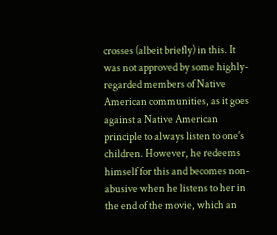crosses (albeit briefly) in this. It was not approved by some highly-regarded members of Native American communities, as it goes against a Native American principle to always listen to one's children. However, he redeems himself for this and becomes non-abusive when he listens to her in the end of the movie, which an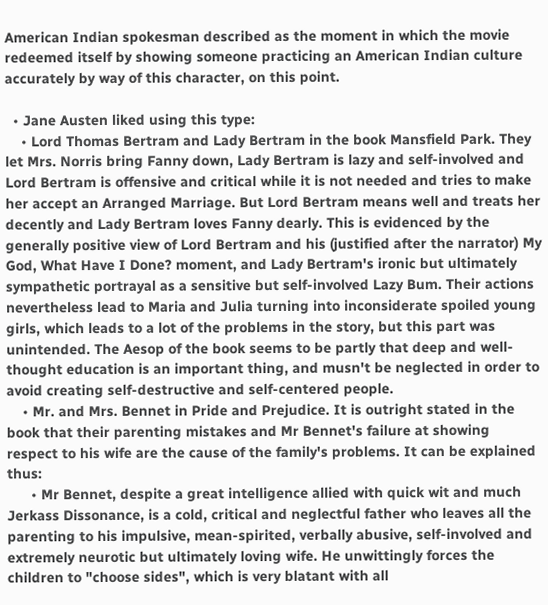American Indian spokesman described as the moment in which the movie redeemed itself by showing someone practicing an American Indian culture accurately by way of this character, on this point.

  • Jane Austen liked using this type:
    • Lord Thomas Bertram and Lady Bertram in the book Mansfield Park. They let Mrs. Norris bring Fanny down, Lady Bertram is lazy and self-involved and Lord Bertram is offensive and critical while it is not needed and tries to make her accept an Arranged Marriage. But Lord Bertram means well and treats her decently and Lady Bertram loves Fanny dearly. This is evidenced by the generally positive view of Lord Bertram and his (justified after the narrator) My God, What Have I Done? moment, and Lady Bertram's ironic but ultimately sympathetic portrayal as a sensitive but self-involved Lazy Bum. Their actions nevertheless lead to Maria and Julia turning into inconsiderate spoiled young girls, which leads to a lot of the problems in the story, but this part was unintended. The Aesop of the book seems to be partly that deep and well-thought education is an important thing, and musn't be neglected in order to avoid creating self-destructive and self-centered people.
    • Mr. and Mrs. Bennet in Pride and Prejudice. It is outright stated in the book that their parenting mistakes and Mr Bennet's failure at showing respect to his wife are the cause of the family's problems. It can be explained thus:
      • Mr Bennet, despite a great intelligence allied with quick wit and much Jerkass Dissonance, is a cold, critical and neglectful father who leaves all the parenting to his impulsive, mean-spirited, verbally abusive, self-involved and extremely neurotic but ultimately loving wife. He unwittingly forces the children to "choose sides", which is very blatant with all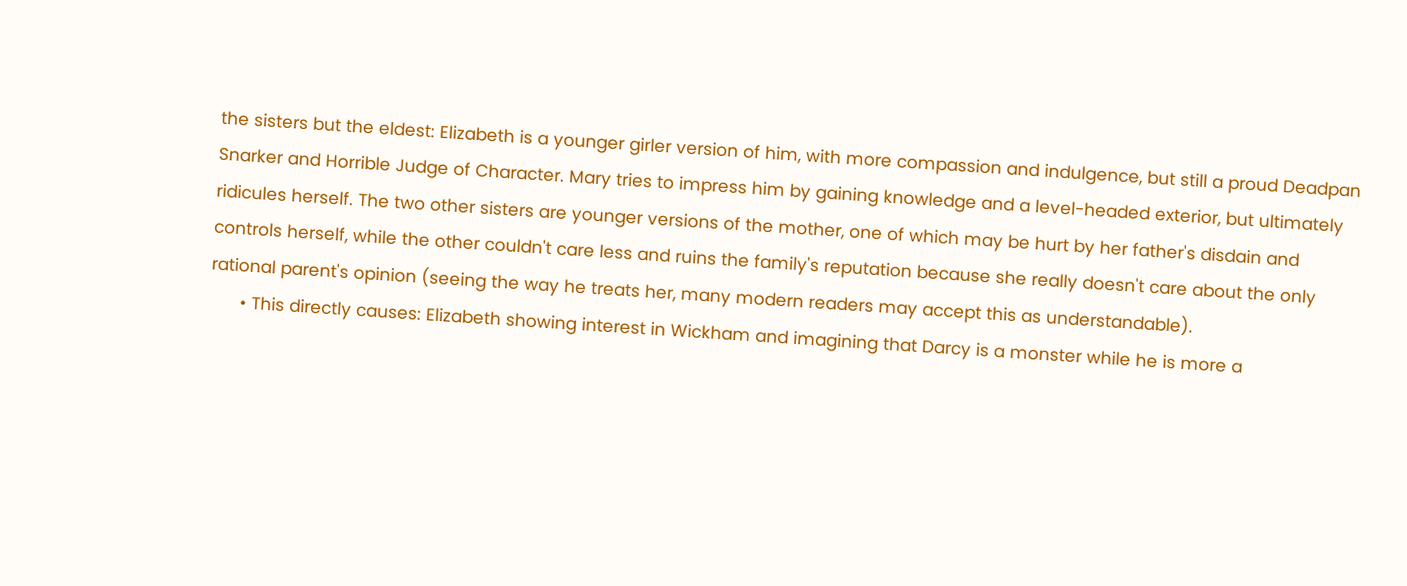the sisters but the eldest: Elizabeth is a younger girler version of him, with more compassion and indulgence, but still a proud Deadpan Snarker and Horrible Judge of Character. Mary tries to impress him by gaining knowledge and a level-headed exterior, but ultimately ridicules herself. The two other sisters are younger versions of the mother, one of which may be hurt by her father's disdain and controls herself, while the other couldn't care less and ruins the family's reputation because she really doesn't care about the only rational parent's opinion (seeing the way he treats her, many modern readers may accept this as understandable).
      • This directly causes: Elizabeth showing interest in Wickham and imagining that Darcy is a monster while he is more a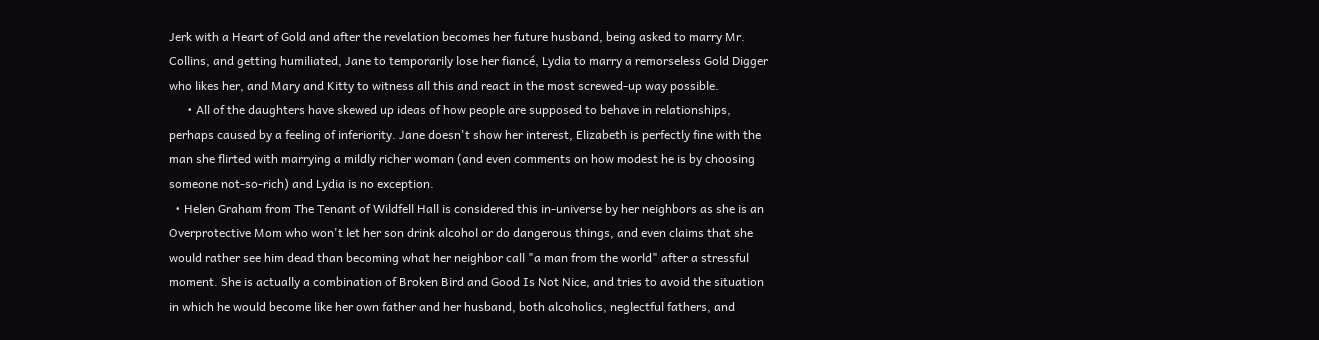Jerk with a Heart of Gold and after the revelation becomes her future husband, being asked to marry Mr. Collins, and getting humiliated, Jane to temporarily lose her fiancé, Lydia to marry a remorseless Gold Digger who likes her, and Mary and Kitty to witness all this and react in the most screwed-up way possible.
      • All of the daughters have skewed up ideas of how people are supposed to behave in relationships, perhaps caused by a feeling of inferiority. Jane doesn't show her interest, Elizabeth is perfectly fine with the man she flirted with marrying a mildly richer woman (and even comments on how modest he is by choosing someone not-so-rich) and Lydia is no exception.
  • Helen Graham from The Tenant of Wildfell Hall is considered this in-universe by her neighbors as she is an Overprotective Mom who won't let her son drink alcohol or do dangerous things, and even claims that she would rather see him dead than becoming what her neighbor call "a man from the world" after a stressful moment. She is actually a combination of Broken Bird and Good Is Not Nice, and tries to avoid the situation in which he would become like her own father and her husband, both alcoholics, neglectful fathers, and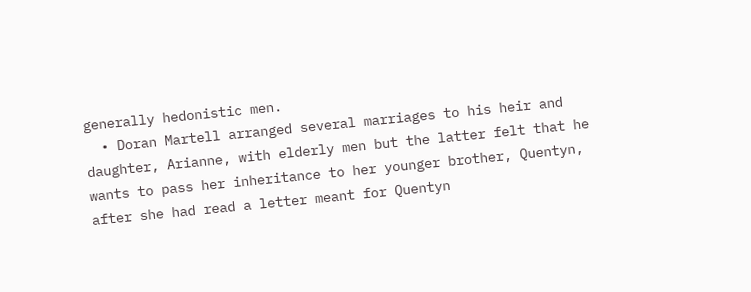generally hedonistic men.
  • Doran Martell arranged several marriages to his heir and daughter, Arianne, with elderly men but the latter felt that he wants to pass her inheritance to her younger brother, Quentyn, after she had read a letter meant for Quentyn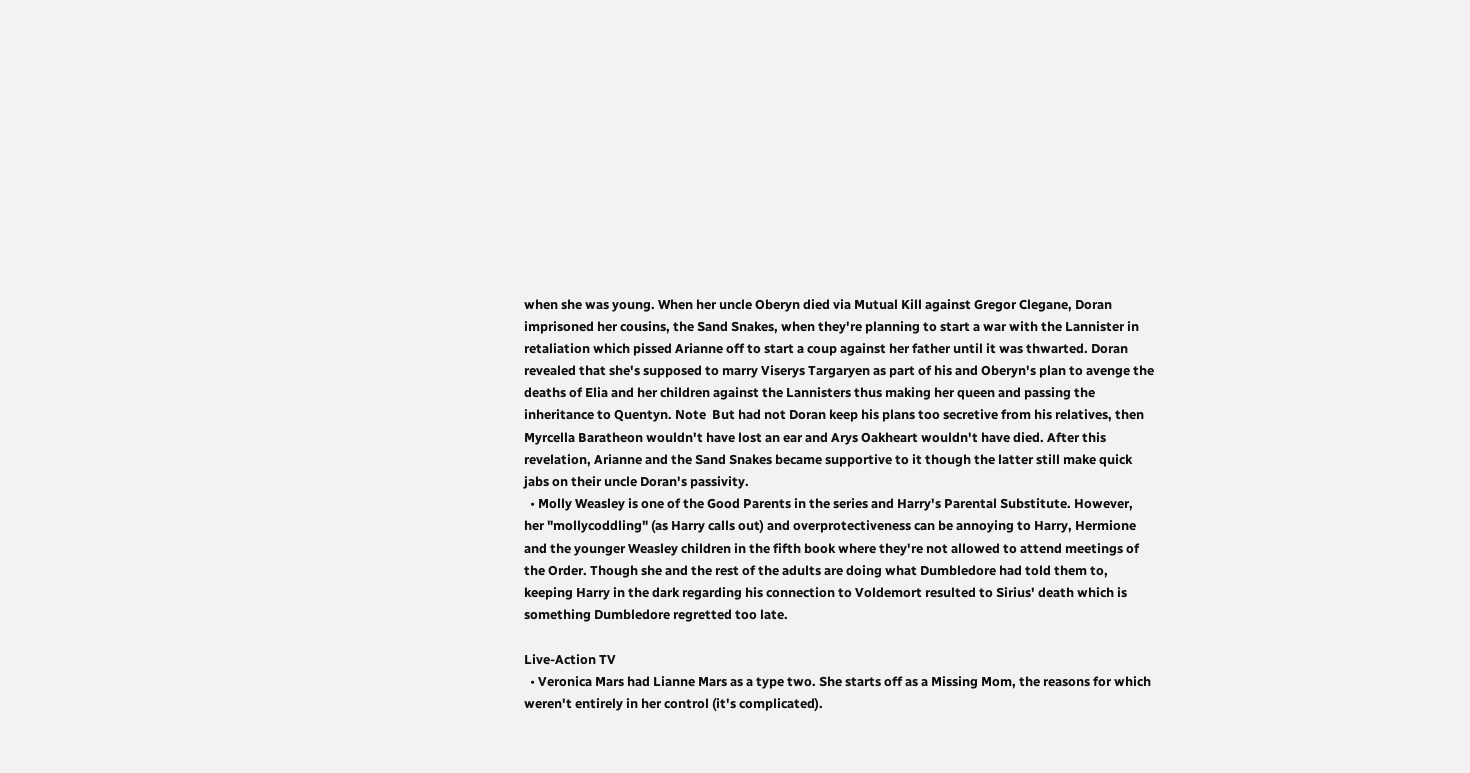when she was young. When her uncle Oberyn died via Mutual Kill against Gregor Clegane, Doran imprisoned her cousins, the Sand Snakes, when they're planning to start a war with the Lannister in retaliation which pissed Arianne off to start a coup against her father until it was thwarted. Doran revealed that she's supposed to marry Viserys Targaryen as part of his and Oberyn's plan to avenge the deaths of Elia and her children against the Lannisters thus making her queen and passing the inheritance to Quentyn. Note  But had not Doran keep his plans too secretive from his relatives, then Myrcella Baratheon wouldn't have lost an ear and Arys Oakheart wouldn't have died. After this revelation, Arianne and the Sand Snakes became supportive to it though the latter still make quick jabs on their uncle Doran's passivity.
  • Molly Weasley is one of the Good Parents in the series and Harry's Parental Substitute. However, her "mollycoddling" (as Harry calls out) and overprotectiveness can be annoying to Harry, Hermione and the younger Weasley children in the fifth book where they're not allowed to attend meetings of the Order. Though she and the rest of the adults are doing what Dumbledore had told them to, keeping Harry in the dark regarding his connection to Voldemort resulted to Sirius' death which is something Dumbledore regretted too late.

Live-Action TV
  • Veronica Mars had Lianne Mars as a type two. She starts off as a Missing Mom, the reasons for which weren't entirely in her control (it's complicated).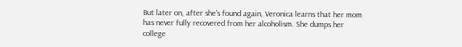But later on, after she's found again, Veronica learns that her mom has never fully recovered from her alcoholism. She dumps her college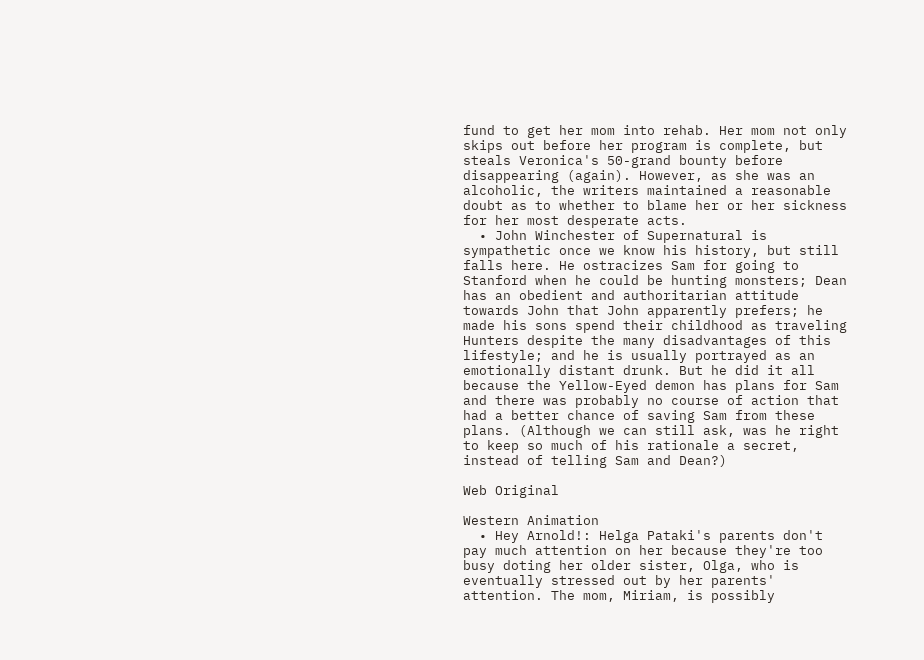fund to get her mom into rehab. Her mom not only skips out before her program is complete, but steals Veronica's 50-grand bounty before disappearing (again). However, as she was an alcoholic, the writers maintained a reasonable doubt as to whether to blame her or her sickness for her most desperate acts.
  • John Winchester of Supernatural is sympathetic once we know his history, but still falls here. He ostracizes Sam for going to Stanford when he could be hunting monsters; Dean has an obedient and authoritarian attitude towards John that John apparently prefers; he made his sons spend their childhood as traveling Hunters despite the many disadvantages of this lifestyle; and he is usually portrayed as an emotionally distant drunk. But he did it all because the Yellow-Eyed demon has plans for Sam and there was probably no course of action that had a better chance of saving Sam from these plans. (Although we can still ask, was he right to keep so much of his rationale a secret, instead of telling Sam and Dean?)

Web Original

Western Animation
  • Hey Arnold!: Helga Pataki's parents don't pay much attention on her because they're too busy doting her older sister, Olga, who is eventually stressed out by her parents' attention. The mom, Miriam, is possibly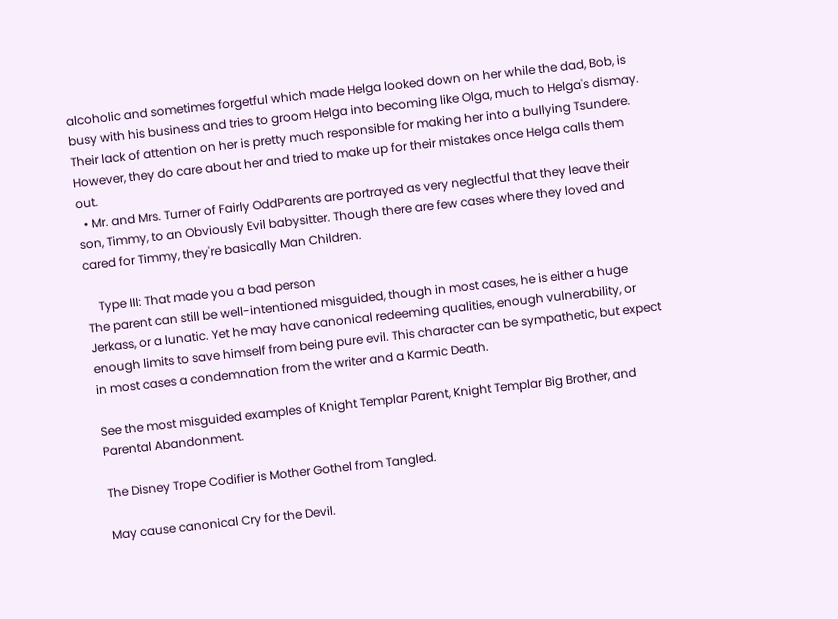alcoholic and sometimes forgetful which made Helga looked down on her while the dad, Bob, is busy with his business and tries to groom Helga into becoming like Olga, much to Helga's dismay. Their lack of attention on her is pretty much responsible for making her into a bullying Tsundere. However, they do care about her and tried to make up for their mistakes once Helga calls them out.
  • Mr. and Mrs. Turner of Fairly OddParents are portrayed as very neglectful that they leave their son, Timmy, to an Obviously Evil babysitter. Though there are few cases where they loved and cared for Timmy, they're basically Man Children.

    Type III: That made you a bad person
The parent can still be well-intentioned misguided, though in most cases, he is either a huge Jerkass, or a lunatic. Yet he may have canonical redeeming qualities, enough vulnerability, or enough limits to save himself from being pure evil. This character can be sympathetic, but expect in most cases a condemnation from the writer and a Karmic Death.

See the most misguided examples of Knight Templar Parent, Knight Templar Big Brother, and Parental Abandonment.

The Disney Trope Codifier is Mother Gothel from Tangled.

May cause canonical Cry for the Devil.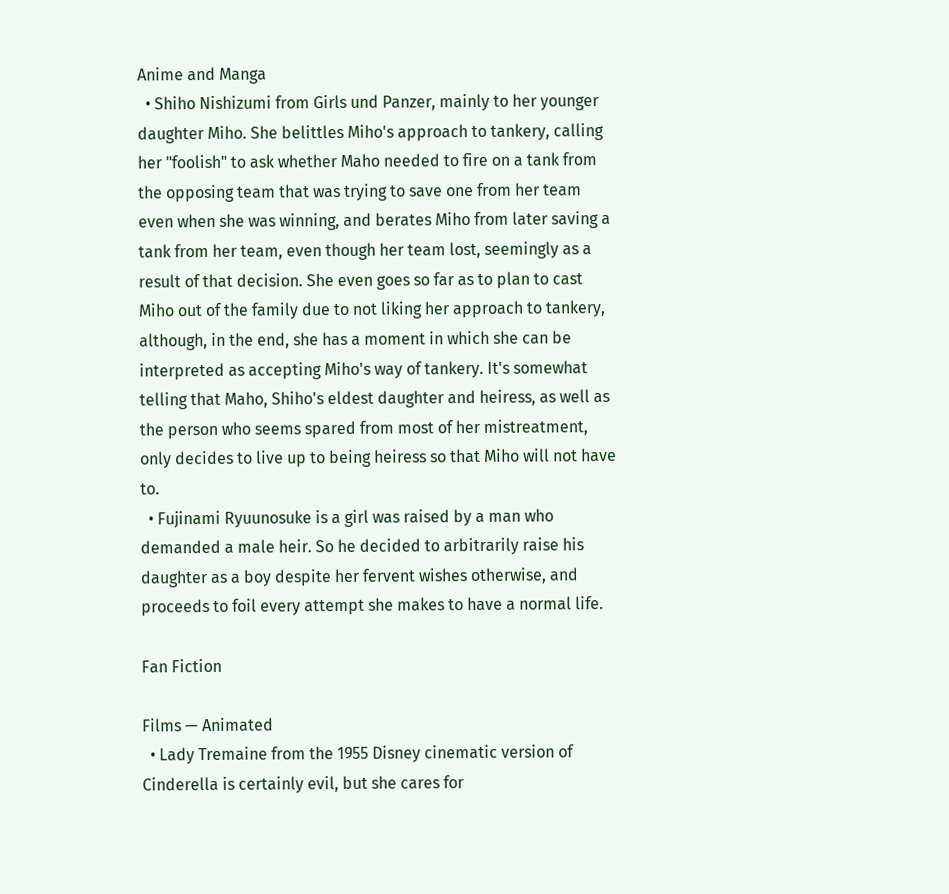Anime and Manga
  • Shiho Nishizumi from Girls und Panzer, mainly to her younger daughter Miho. She belittles Miho's approach to tankery, calling her "foolish" to ask whether Maho needed to fire on a tank from the opposing team that was trying to save one from her team even when she was winning, and berates Miho from later saving a tank from her team, even though her team lost, seemingly as a result of that decision. She even goes so far as to plan to cast Miho out of the family due to not liking her approach to tankery, although, in the end, she has a moment in which she can be interpreted as accepting Miho's way of tankery. It's somewhat telling that Maho, Shiho's eldest daughter and heiress, as well as the person who seems spared from most of her mistreatment, only decides to live up to being heiress so that Miho will not have to.
  • Fujinami Ryuunosuke is a girl was raised by a man who demanded a male heir. So he decided to arbitrarily raise his daughter as a boy despite her fervent wishes otherwise, and proceeds to foil every attempt she makes to have a normal life.

Fan Fiction

Films — Animated
  • Lady Tremaine from the 1955 Disney cinematic version of Cinderella is certainly evil, but she cares for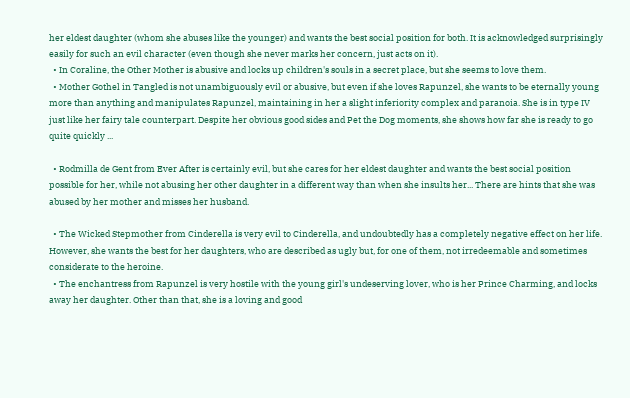her eldest daughter (whom she abuses like the younger) and wants the best social position for both. It is acknowledged surprisingly easily for such an evil character (even though she never marks her concern, just acts on it).
  • In Coraline, the Other Mother is abusive and locks up children's souls in a secret place, but she seems to love them.
  • Mother Gothel in Tangled is not unambiguously evil or abusive, but even if she loves Rapunzel, she wants to be eternally young more than anything and manipulates Rapunzel, maintaining in her a slight inferiority complex and paranoia. She is in type IV just like her fairy tale counterpart. Despite her obvious good sides and Pet the Dog moments, she shows how far she is ready to go quite quickly ...

  • Rodmilla de Gent from Ever After is certainly evil, but she cares for her eldest daughter and wants the best social position possible for her, while not abusing her other daughter in a different way than when she insults her... There are hints that she was abused by her mother and misses her husband.

  • The Wicked Stepmother from Cinderella is very evil to Cinderella, and undoubtedly has a completely negative effect on her life. However, she wants the best for her daughters, who are described as ugly but, for one of them, not irredeemable and sometimes considerate to the heroine.
  • The enchantress from Rapunzel is very hostile with the young girl's undeserving lover, who is her Prince Charming, and locks away her daughter. Other than that, she is a loving and good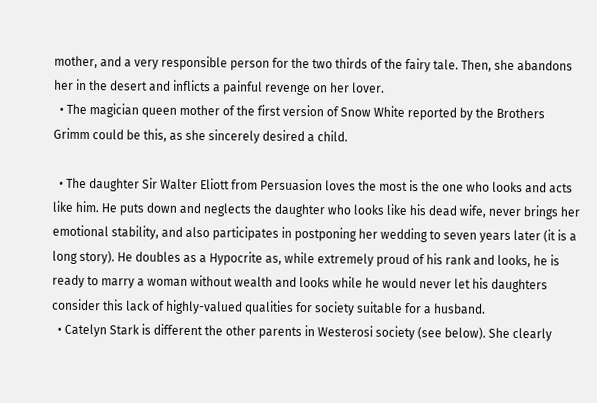mother, and a very responsible person for the two thirds of the fairy tale. Then, she abandons her in the desert and inflicts a painful revenge on her lover.
  • The magician queen mother of the first version of Snow White reported by the Brothers Grimm could be this, as she sincerely desired a child.

  • The daughter Sir Walter Eliott from Persuasion loves the most is the one who looks and acts like him. He puts down and neglects the daughter who looks like his dead wife, never brings her emotional stability, and also participates in postponing her wedding to seven years later (it is a long story). He doubles as a Hypocrite as, while extremely proud of his rank and looks, he is ready to marry a woman without wealth and looks while he would never let his daughters consider this lack of highly-valued qualities for society suitable for a husband.
  • Catelyn Stark is different the other parents in Westerosi society (see below). She clearly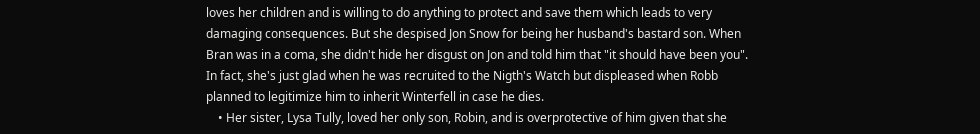loves her children and is willing to do anything to protect and save them which leads to very damaging consequences. But she despised Jon Snow for being her husband's bastard son. When Bran was in a coma, she didn't hide her disgust on Jon and told him that "it should have been you". In fact, she's just glad when he was recruited to the Nigth's Watch but displeased when Robb planned to legitimize him to inherit Winterfell in case he dies.
    • Her sister, Lysa Tully, loved her only son, Robin, and is overprotective of him given that she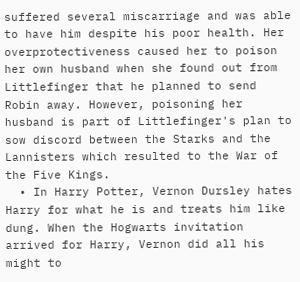suffered several miscarriage and was able to have him despite his poor health. Her overprotectiveness caused her to poison her own husband when she found out from Littlefinger that he planned to send Robin away. However, poisoning her husband is part of Littlefinger's plan to sow discord between the Starks and the Lannisters which resulted to the War of the Five Kings.
  • In Harry Potter, Vernon Dursley hates Harry for what he is and treats him like dung. When the Hogwarts invitation arrived for Harry, Vernon did all his might to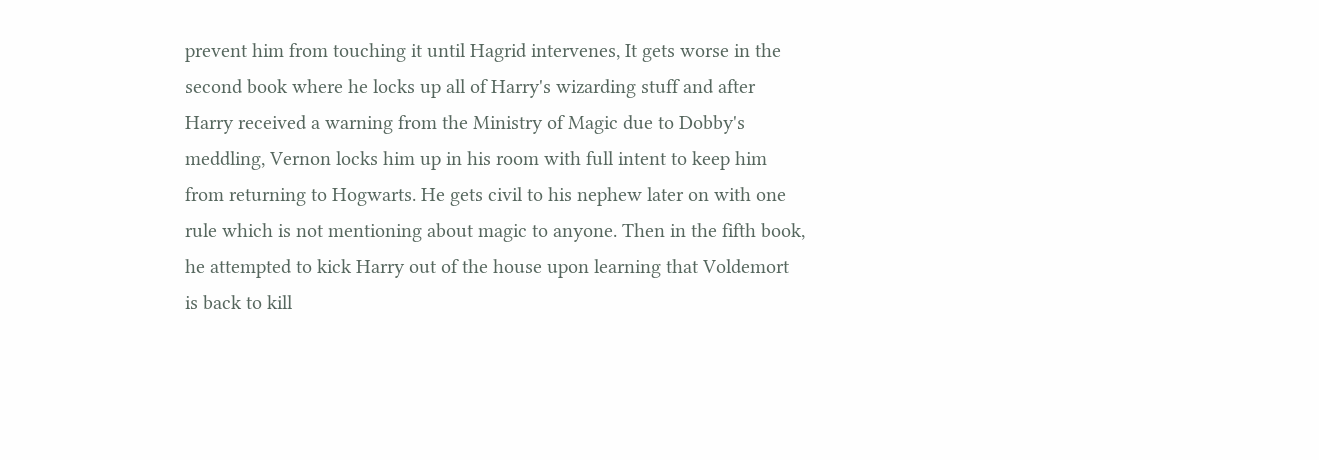prevent him from touching it until Hagrid intervenes, It gets worse in the second book where he locks up all of Harry's wizarding stuff and after Harry received a warning from the Ministry of Magic due to Dobby's meddling, Vernon locks him up in his room with full intent to keep him from returning to Hogwarts. He gets civil to his nephew later on with one rule which is not mentioning about magic to anyone. Then in the fifth book, he attempted to kick Harry out of the house upon learning that Voldemort is back to kill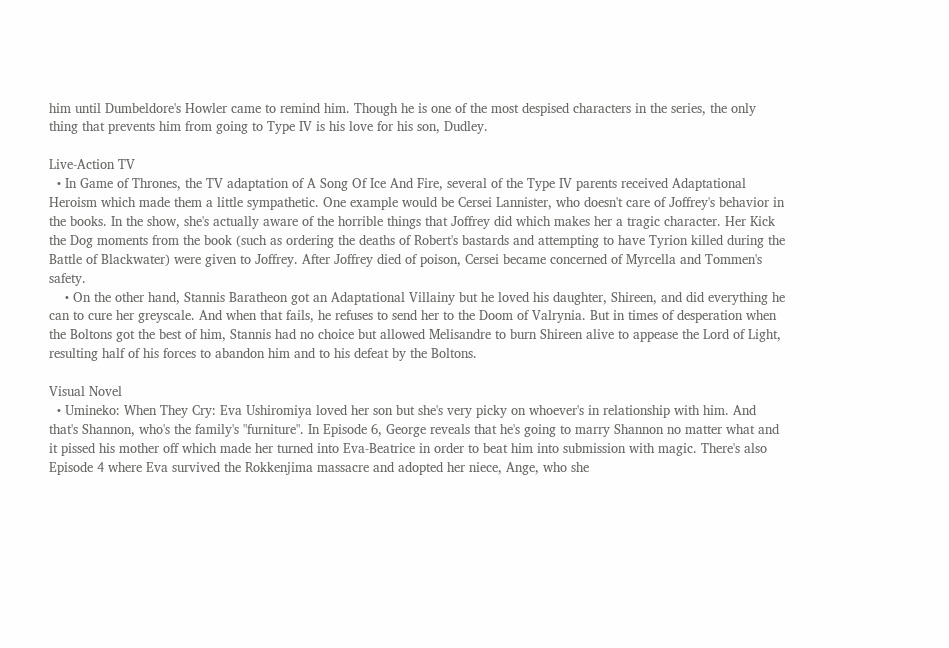him until Dumbeldore's Howler came to remind him. Though he is one of the most despised characters in the series, the only thing that prevents him from going to Type IV is his love for his son, Dudley.

Live-Action TV
  • In Game of Thrones, the TV adaptation of A Song Of Ice And Fire, several of the Type IV parents received Adaptational Heroism which made them a little sympathetic. One example would be Cersei Lannister, who doesn't care of Joffrey's behavior in the books. In the show, she's actually aware of the horrible things that Joffrey did which makes her a tragic character. Her Kick the Dog moments from the book (such as ordering the deaths of Robert's bastards and attempting to have Tyrion killed during the Battle of Blackwater) were given to Joffrey. After Joffrey died of poison, Cersei became concerned of Myrcella and Tommen's safety.
    • On the other hand, Stannis Baratheon got an Adaptational Villainy but he loved his daughter, Shireen, and did everything he can to cure her greyscale. And when that fails, he refuses to send her to the Doom of Valrynia. But in times of desperation when the Boltons got the best of him, Stannis had no choice but allowed Melisandre to burn Shireen alive to appease the Lord of Light, resulting half of his forces to abandon him and to his defeat by the Boltons.

Visual Novel
  • Umineko: When They Cry: Eva Ushiromiya loved her son but she's very picky on whoever's in relationship with him. And that's Shannon, who's the family's "furniture". In Episode 6, George reveals that he's going to marry Shannon no matter what and it pissed his mother off which made her turned into Eva-Beatrice in order to beat him into submission with magic. There's also Episode 4 where Eva survived the Rokkenjima massacre and adopted her niece, Ange, who she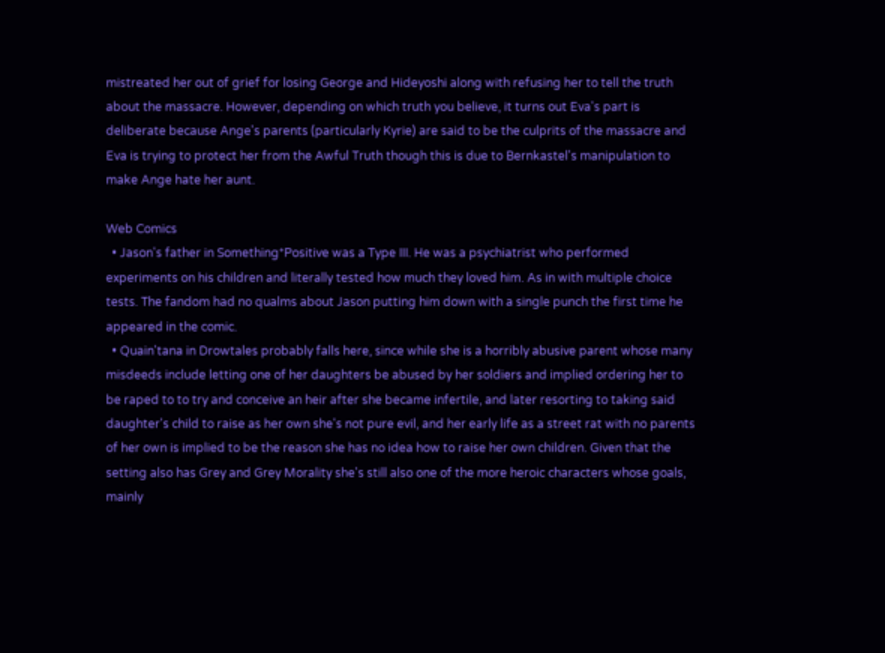mistreated her out of grief for losing George and Hideyoshi along with refusing her to tell the truth about the massacre. However, depending on which truth you believe, it turns out Eva's part is deliberate because Ange's parents (particularly Kyrie) are said to be the culprits of the massacre and Eva is trying to protect her from the Awful Truth though this is due to Bernkastel's manipulation to make Ange hate her aunt.

Web Comics
  • Jason's father in Something*Positive was a Type III. He was a psychiatrist who performed experiments on his children and literally tested how much they loved him. As in with multiple choice tests. The fandom had no qualms about Jason putting him down with a single punch the first time he appeared in the comic.
  • Quain'tana in Drowtales probably falls here, since while she is a horribly abusive parent whose many misdeeds include letting one of her daughters be abused by her soldiers and implied ordering her to be raped to to try and conceive an heir after she became infertile, and later resorting to taking said daughter's child to raise as her own she's not pure evil, and her early life as a street rat with no parents of her own is implied to be the reason she has no idea how to raise her own children. Given that the setting also has Grey and Grey Morality she's still also one of the more heroic characters whose goals, mainly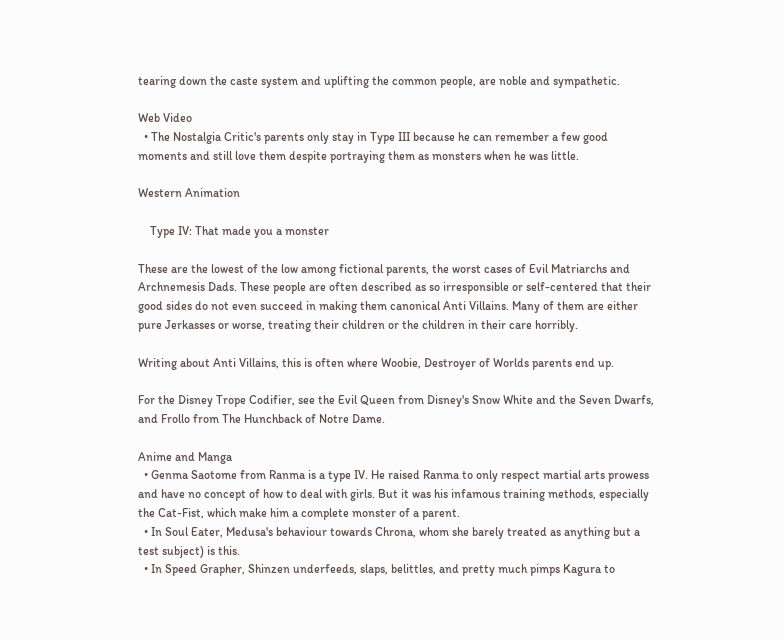tearing down the caste system and uplifting the common people, are noble and sympathetic.

Web Video
  • The Nostalgia Critic's parents only stay in Type III because he can remember a few good moments and still love them despite portraying them as monsters when he was little.

Western Animation

    Type IV: That made you a monster

These are the lowest of the low among fictional parents, the worst cases of Evil Matriarchs and Archnemesis Dads. These people are often described as so irresponsible or self-centered that their good sides do not even succeed in making them canonical Anti Villains. Many of them are either pure Jerkasses or worse, treating their children or the children in their care horribly.

Writing about Anti Villains, this is often where Woobie, Destroyer of Worlds parents end up.

For the Disney Trope Codifier, see the Evil Queen from Disney's Snow White and the Seven Dwarfs, and Frollo from The Hunchback of Notre Dame.

Anime and Manga
  • Genma Saotome from Ranma is a type IV. He raised Ranma to only respect martial arts prowess and have no concept of how to deal with girls. But it was his infamous training methods, especially the Cat-Fist, which make him a complete monster of a parent.
  • In Soul Eater, Medusa's behaviour towards Chrona, whom she barely treated as anything but a test subject) is this.
  • In Speed Grapher, Shinzen underfeeds, slaps, belittles, and pretty much pimps Kagura to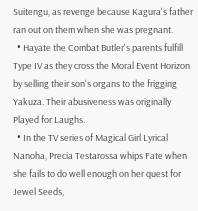Suitengu, as revenge because Kagura's father ran out on them when she was pregnant.
  • Hayate the Combat Butler's parents fulfill Type IV as they cross the Moral Event Horizon by selling their son's organs to the frigging Yakuza. Their abusiveness was originally Played for Laughs.
  • In the TV series of Magical Girl Lyrical Nanoha, Precia Testarossa whips Fate when she fails to do well enough on her quest for Jewel Seeds,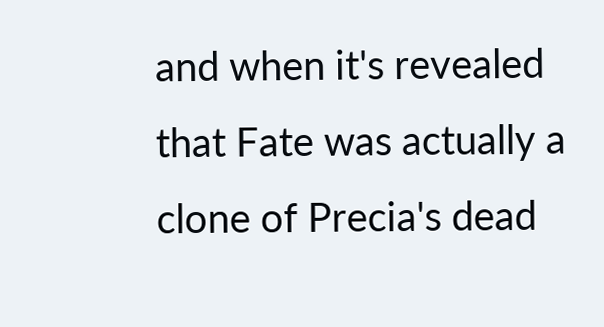and when it's revealed that Fate was actually a clone of Precia's dead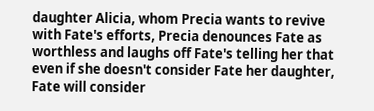daughter Alicia, whom Precia wants to revive with Fate's efforts, Precia denounces Fate as worthless and laughs off Fate's telling her that even if she doesn't consider Fate her daughter, Fate will consider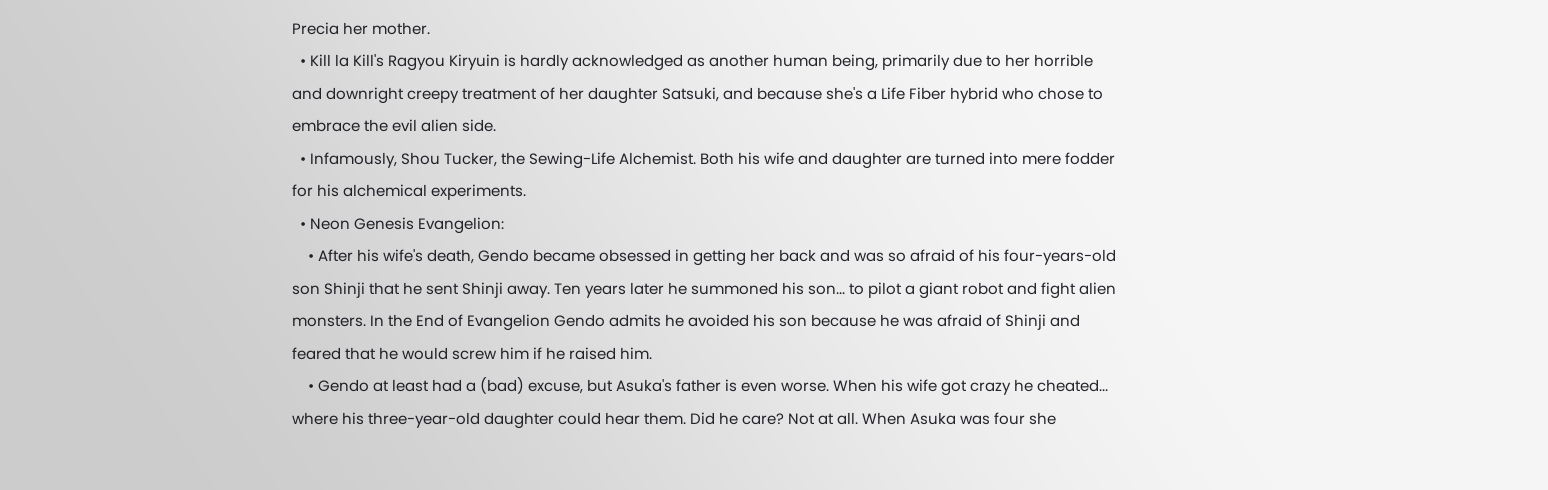Precia her mother.
  • Kill la Kill's Ragyou Kiryuin is hardly acknowledged as another human being, primarily due to her horrible and downright creepy treatment of her daughter Satsuki, and because she's a Life Fiber hybrid who chose to embrace the evil alien side.
  • Infamously, Shou Tucker, the Sewing-Life Alchemist. Both his wife and daughter are turned into mere fodder for his alchemical experiments.
  • Neon Genesis Evangelion:
    • After his wife's death, Gendo became obsessed in getting her back and was so afraid of his four-years-old son Shinji that he sent Shinji away. Ten years later he summoned his son... to pilot a giant robot and fight alien monsters. In the End of Evangelion Gendo admits he avoided his son because he was afraid of Shinji and feared that he would screw him if he raised him.
    • Gendo at least had a (bad) excuse, but Asuka's father is even worse. When his wife got crazy he cheated... where his three-year-old daughter could hear them. Did he care? Not at all. When Asuka was four she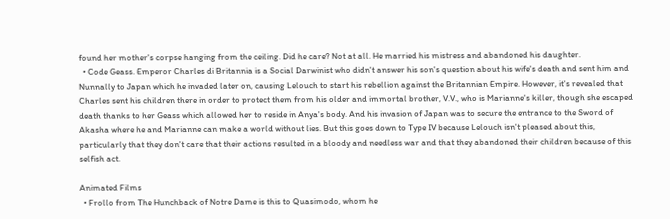found her mother's corpse hanging from the ceiling. Did he care? Not at all. He married his mistress and abandoned his daughter.
  • Code Geass. Emperor Charles di Britannia is a Social Darwinist who didn't answer his son's question about his wife's death and sent him and Nunnally to Japan which he invaded later on, causing Lelouch to start his rebellion against the Britannian Empire. However, it's revealed that Charles sent his children there in order to protect them from his older and immortal brother, V.V., who is Marianne's killer, though she escaped death thanks to her Geass which allowed her to reside in Anya's body. And his invasion of Japan was to secure the entrance to the Sword of Akasha where he and Marianne can make a world without lies. But this goes down to Type IV because Lelouch isn't pleased about this, particularly that they don't care that their actions resulted in a bloody and needless war and that they abandoned their children because of this selfish act.

Animated Films
  • Frollo from The Hunchback of Notre Dame is this to Quasimodo, whom he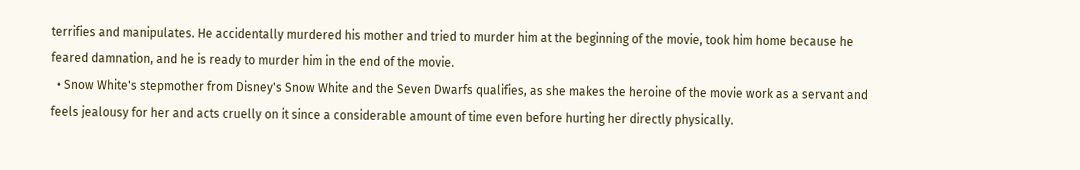terrifies and manipulates. He accidentally murdered his mother and tried to murder him at the beginning of the movie, took him home because he feared damnation, and he is ready to murder him in the end of the movie.
  • Snow White's stepmother from Disney's Snow White and the Seven Dwarfs qualifies, as she makes the heroine of the movie work as a servant and feels jealousy for her and acts cruelly on it since a considerable amount of time even before hurting her directly physically.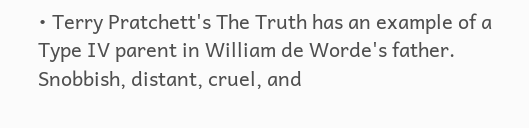• Terry Pratchett's The Truth has an example of a Type IV parent in William de Worde's father. Snobbish, distant, cruel, and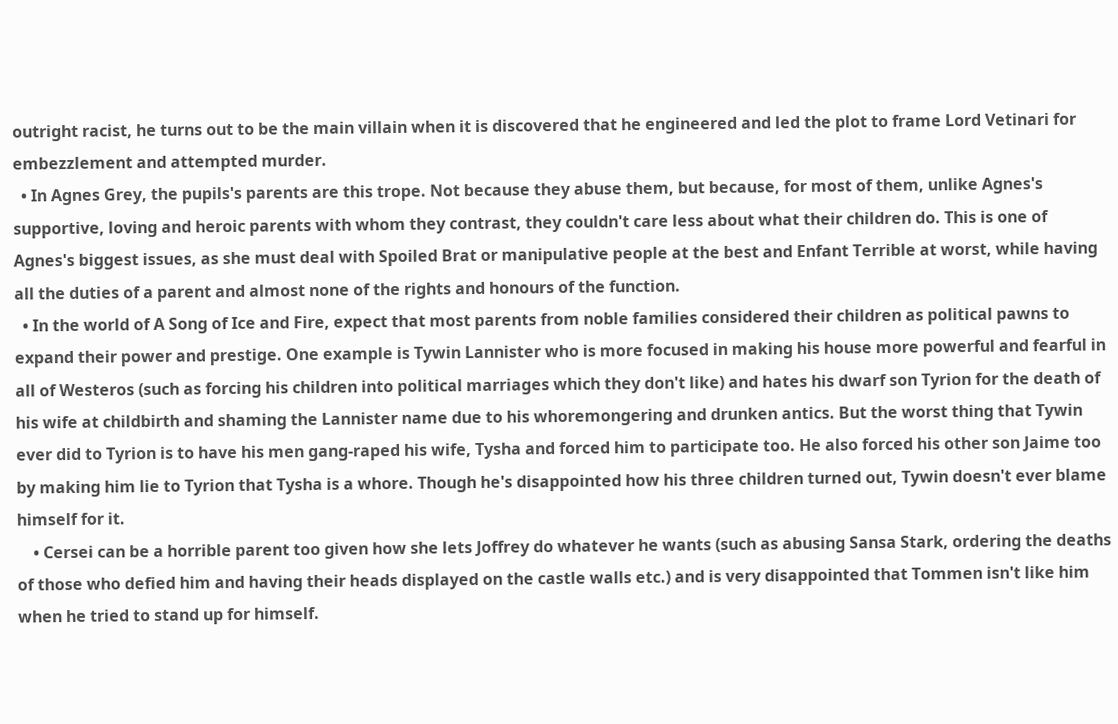outright racist, he turns out to be the main villain when it is discovered that he engineered and led the plot to frame Lord Vetinari for embezzlement and attempted murder.
  • In Agnes Grey, the pupils's parents are this trope. Not because they abuse them, but because, for most of them, unlike Agnes's supportive, loving and heroic parents with whom they contrast, they couldn't care less about what their children do. This is one of Agnes's biggest issues, as she must deal with Spoiled Brat or manipulative people at the best and Enfant Terrible at worst, while having all the duties of a parent and almost none of the rights and honours of the function.
  • In the world of A Song of Ice and Fire, expect that most parents from noble families considered their children as political pawns to expand their power and prestige. One example is Tywin Lannister who is more focused in making his house more powerful and fearful in all of Westeros (such as forcing his children into political marriages which they don't like) and hates his dwarf son Tyrion for the death of his wife at childbirth and shaming the Lannister name due to his whoremongering and drunken antics. But the worst thing that Tywin ever did to Tyrion is to have his men gang-raped his wife, Tysha and forced him to participate too. He also forced his other son Jaime too by making him lie to Tyrion that Tysha is a whore. Though he's disappointed how his three children turned out, Tywin doesn't ever blame himself for it.
    • Cersei can be a horrible parent too given how she lets Joffrey do whatever he wants (such as abusing Sansa Stark, ordering the deaths of those who defied him and having their heads displayed on the castle walls etc.) and is very disappointed that Tommen isn't like him when he tried to stand up for himself.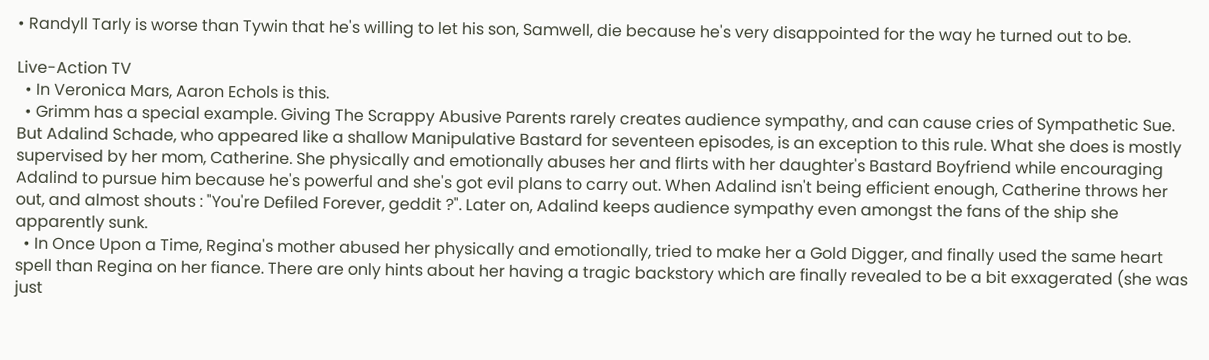• Randyll Tarly is worse than Tywin that he's willing to let his son, Samwell, die because he's very disappointed for the way he turned out to be.

Live-Action TV
  • In Veronica Mars, Aaron Echols is this.
  • Grimm has a special example. Giving The Scrappy Abusive Parents rarely creates audience sympathy, and can cause cries of Sympathetic Sue. But Adalind Schade, who appeared like a shallow Manipulative Bastard for seventeen episodes, is an exception to this rule. What she does is mostly supervised by her mom, Catherine. She physically and emotionally abuses her and flirts with her daughter's Bastard Boyfriend while encouraging Adalind to pursue him because he's powerful and she's got evil plans to carry out. When Adalind isn't being efficient enough, Catherine throws her out, and almost shouts : "You're Defiled Forever, geddit ?". Later on, Adalind keeps audience sympathy even amongst the fans of the ship she apparently sunk.
  • In Once Upon a Time, Regina's mother abused her physically and emotionally, tried to make her a Gold Digger, and finally used the same heart spell than Regina on her fiance. There are only hints about her having a tragic backstory which are finally revealed to be a bit exxagerated (she was just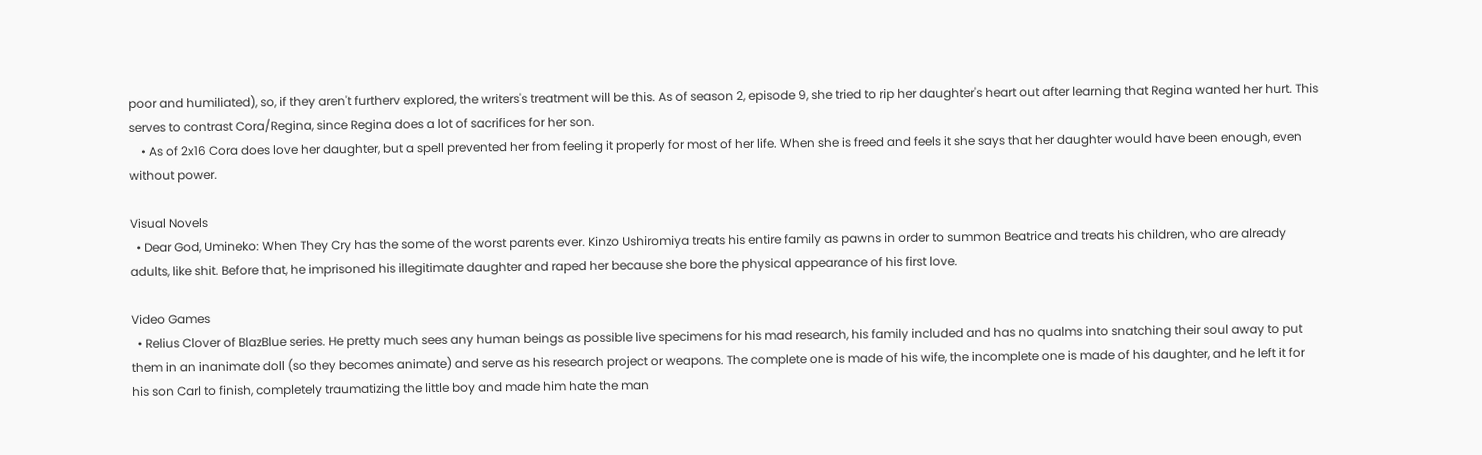poor and humiliated), so, if they aren't furtherv explored, the writers's treatment will be this. As of season 2, episode 9, she tried to rip her daughter's heart out after learning that Regina wanted her hurt. This serves to contrast Cora/Regina, since Regina does a lot of sacrifices for her son.
    • As of 2x16 Cora does love her daughter, but a spell prevented her from feeling it properly for most of her life. When she is freed and feels it she says that her daughter would have been enough, even without power.

Visual Novels
  • Dear God, Umineko: When They Cry has the some of the worst parents ever. Kinzo Ushiromiya treats his entire family as pawns in order to summon Beatrice and treats his children, who are already adults, like shit. Before that, he imprisoned his illegitimate daughter and raped her because she bore the physical appearance of his first love.

Video Games
  • Relius Clover of BlazBlue series. He pretty much sees any human beings as possible live specimens for his mad research, his family included and has no qualms into snatching their soul away to put them in an inanimate doll (so they becomes animate) and serve as his research project or weapons. The complete one is made of his wife, the incomplete one is made of his daughter, and he left it for his son Carl to finish, completely traumatizing the little boy and made him hate the man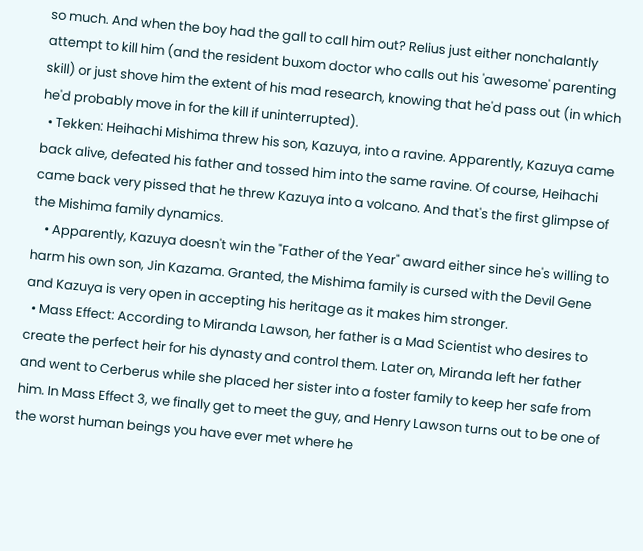so much. And when the boy had the gall to call him out? Relius just either nonchalantly attempt to kill him (and the resident buxom doctor who calls out his 'awesome' parenting skill) or just shove him the extent of his mad research, knowing that he'd pass out (in which he'd probably move in for the kill if uninterrupted).
  • Tekken: Heihachi Mishima threw his son, Kazuya, into a ravine. Apparently, Kazuya came back alive, defeated his father and tossed him into the same ravine. Of course, Heihachi came back very pissed that he threw Kazuya into a volcano. And that's the first glimpse of the Mishima family dynamics.
    • Apparently, Kazuya doesn't win the "Father of the Year" award either since he's willing to harm his own son, Jin Kazama. Granted, the Mishima family is cursed with the Devil Gene and Kazuya is very open in accepting his heritage as it makes him stronger.
  • Mass Effect: According to Miranda Lawson, her father is a Mad Scientist who desires to create the perfect heir for his dynasty and control them. Later on, Miranda left her father and went to Cerberus while she placed her sister into a foster family to keep her safe from him. In Mass Effect 3, we finally get to meet the guy, and Henry Lawson turns out to be one of the worst human beings you have ever met where he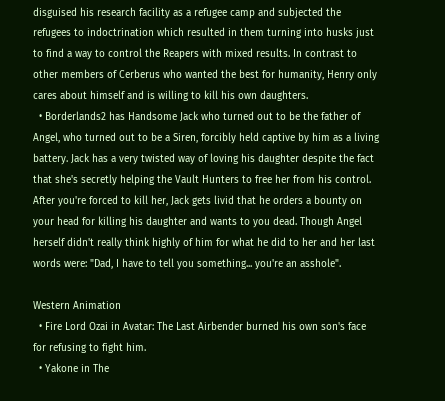disguised his research facility as a refugee camp and subjected the refugees to indoctrination which resulted in them turning into husks just to find a way to control the Reapers with mixed results. In contrast to other members of Cerberus who wanted the best for humanity, Henry only cares about himself and is willing to kill his own daughters.
  • Borderlands2 has Handsome Jack who turned out to be the father of Angel, who turned out to be a Siren, forcibly held captive by him as a living battery. Jack has a very twisted way of loving his daughter despite the fact that she's secretly helping the Vault Hunters to free her from his control. After you're forced to kill her, Jack gets livid that he orders a bounty on your head for killing his daughter and wants to you dead. Though Angel herself didn't really think highly of him for what he did to her and her last words were: "Dad, I have to tell you something... you're an asshole".

Western Animation
  • Fire Lord Ozai in Avatar: The Last Airbender burned his own son's face for refusing to fight him.
  • Yakone in The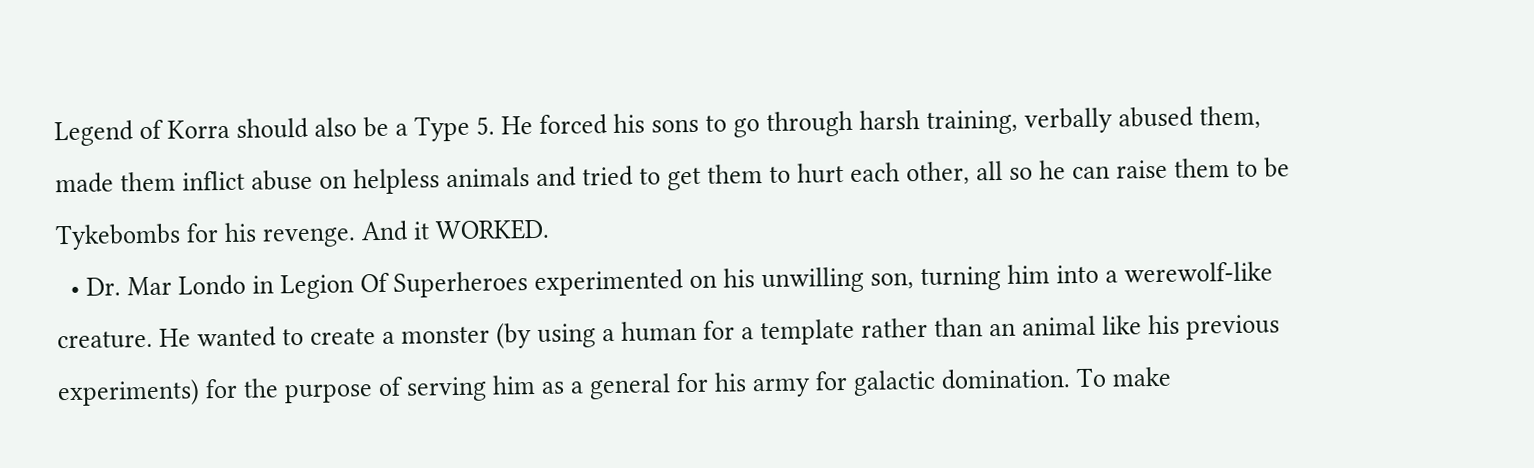Legend of Korra should also be a Type 5. He forced his sons to go through harsh training, verbally abused them, made them inflict abuse on helpless animals and tried to get them to hurt each other, all so he can raise them to be Tykebombs for his revenge. And it WORKED.
  • Dr. Mar Londo in Legion Of Superheroes experimented on his unwilling son, turning him into a werewolf-like creature. He wanted to create a monster (by using a human for a template rather than an animal like his previous experiments) for the purpose of serving him as a general for his army for galactic domination. To make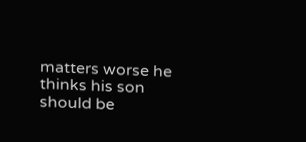matters worse he thinks his son should be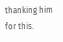thanking him for this.